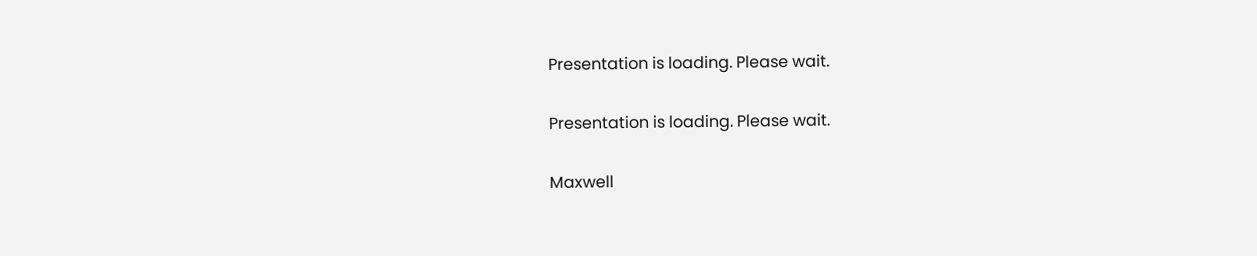Presentation is loading. Please wait.

Presentation is loading. Please wait.

Maxwell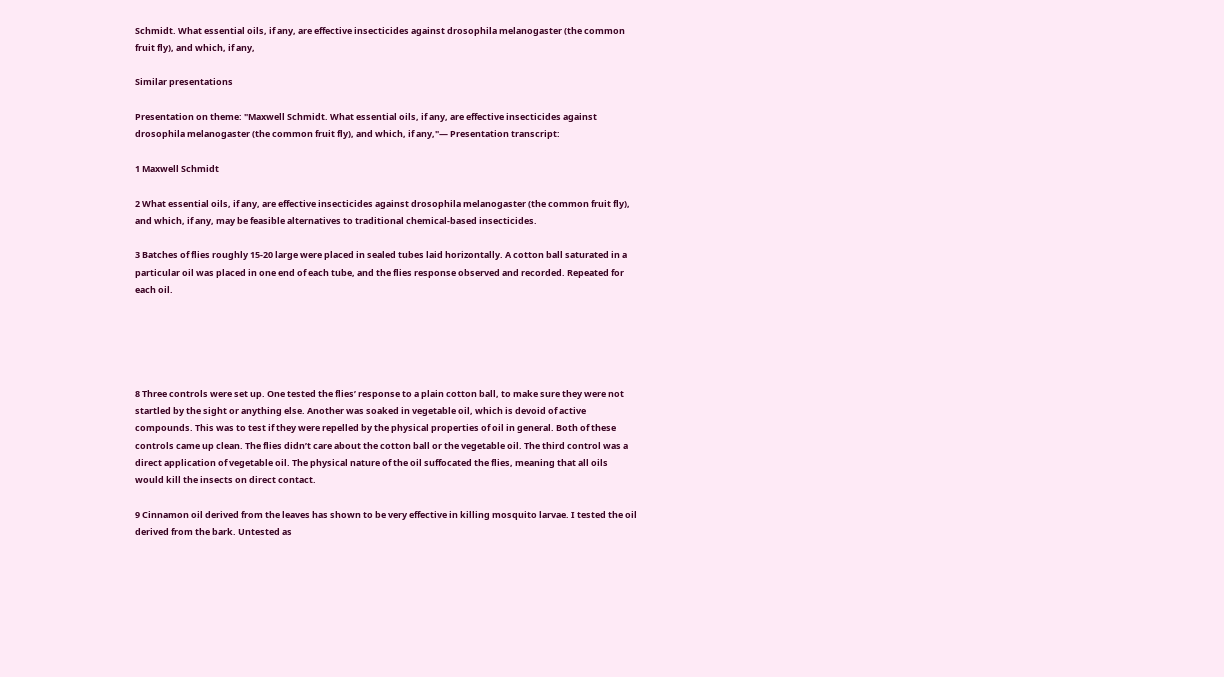Schmidt. What essential oils, if any, are effective insecticides against drosophila melanogaster (the common fruit fly), and which, if any,

Similar presentations

Presentation on theme: "Maxwell Schmidt. What essential oils, if any, are effective insecticides against drosophila melanogaster (the common fruit fly), and which, if any,"— Presentation transcript:

1 Maxwell Schmidt

2 What essential oils, if any, are effective insecticides against drosophila melanogaster (the common fruit fly), and which, if any, may be feasible alternatives to traditional chemical-based insecticides.

3 Batches of flies roughly 15-20 large were placed in sealed tubes laid horizontally. A cotton ball saturated in a particular oil was placed in one end of each tube, and the flies response observed and recorded. Repeated for each oil.





8 Three controls were set up. One tested the flies’ response to a plain cotton ball, to make sure they were not startled by the sight or anything else. Another was soaked in vegetable oil, which is devoid of active compounds. This was to test if they were repelled by the physical properties of oil in general. Both of these controls came up clean. The flies didn’t care about the cotton ball or the vegetable oil. The third control was a direct application of vegetable oil. The physical nature of the oil suffocated the flies, meaning that all oils would kill the insects on direct contact.

9 Cinnamon oil derived from the leaves has shown to be very effective in killing mosquito larvae. I tested the oil derived from the bark. Untested as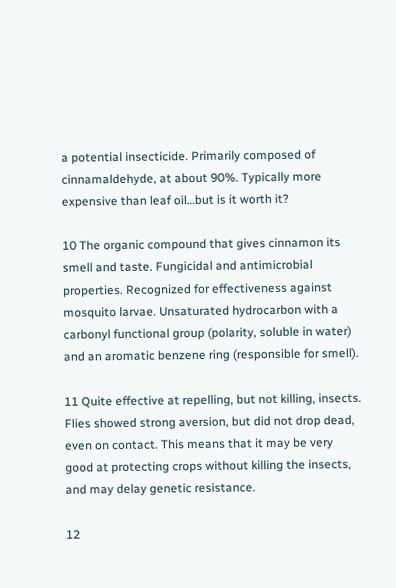a potential insecticide. Primarily composed of cinnamaldehyde, at about 90%. Typically more expensive than leaf oil…but is it worth it?

10 The organic compound that gives cinnamon its smell and taste. Fungicidal and antimicrobial properties. Recognized for effectiveness against mosquito larvae. Unsaturated hydrocarbon with a carbonyl functional group (polarity, soluble in water) and an aromatic benzene ring (responsible for smell).

11 Quite effective at repelling, but not killing, insects. Flies showed strong aversion, but did not drop dead, even on contact. This means that it may be very good at protecting crops without killing the insects, and may delay genetic resistance.

12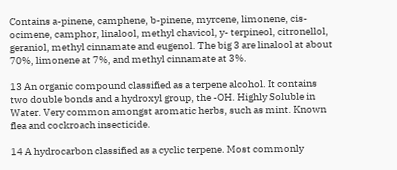Contains a-pinene, camphene, b-pinene, myrcene, limonene, cis-ocimene, camphor, linalool, methyl chavicol, y- terpineol, citronellol, geraniol, methyl cinnamate and eugenol. The big 3 are linalool at about 70%, limonene at 7%, and methyl cinnamate at 3%.

13 An organic compound classified as a terpene alcohol. It contains two double bonds and a hydroxyl group, the -OH. Highly Soluble in Water. Very common amongst aromatic herbs, such as mint. Known flea and cockroach insecticide.

14 A hydrocarbon classified as a cyclic terpene. Most commonly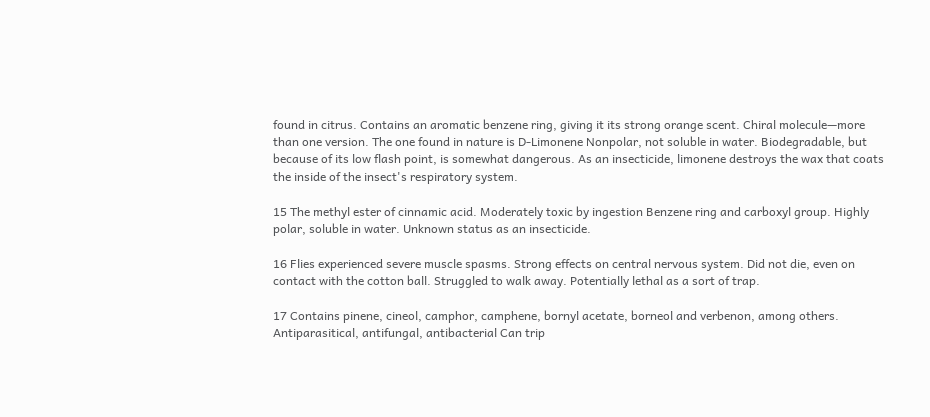found in citrus. Contains an aromatic benzene ring, giving it its strong orange scent. Chiral molecule—more than one version. The one found in nature is D-Limonene Nonpolar, not soluble in water. Biodegradable, but because of its low flash point, is somewhat dangerous. As an insecticide, limonene destroys the wax that coats the inside of the insect's respiratory system.

15 The methyl ester of cinnamic acid. Moderately toxic by ingestion Benzene ring and carboxyl group. Highly polar, soluble in water. Unknown status as an insecticide.

16 Flies experienced severe muscle spasms. Strong effects on central nervous system. Did not die, even on contact with the cotton ball. Struggled to walk away. Potentially lethal as a sort of trap.

17 Contains pinene, cineol, camphor, camphene, bornyl acetate, borneol and verbenon, among others. Antiparasitical, antifungal, antibacterial Can trip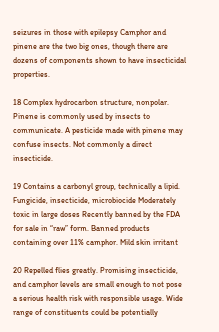seizures in those with epilepsy Camphor and pinene are the two big ones, though there are dozens of components shown to have insecticidal properties.

18 Complex hydrocarbon structure, nonpolar. Pinene is commonly used by insects to communicate. A pesticide made with pinene may confuse insects. Not commonly a direct insecticide.

19 Contains a carbonyl group, technically a lipid. Fungicide, insecticide, microbiocide Moderately toxic in large doses Recently banned by the FDA for sale in “raw” form. Banned products containing over 11% camphor. Mild skin irritant

20 Repelled flies greatly. Promising insecticide, and camphor levels are small enough to not pose a serious health risk with responsible usage. Wide range of constituents could be potentially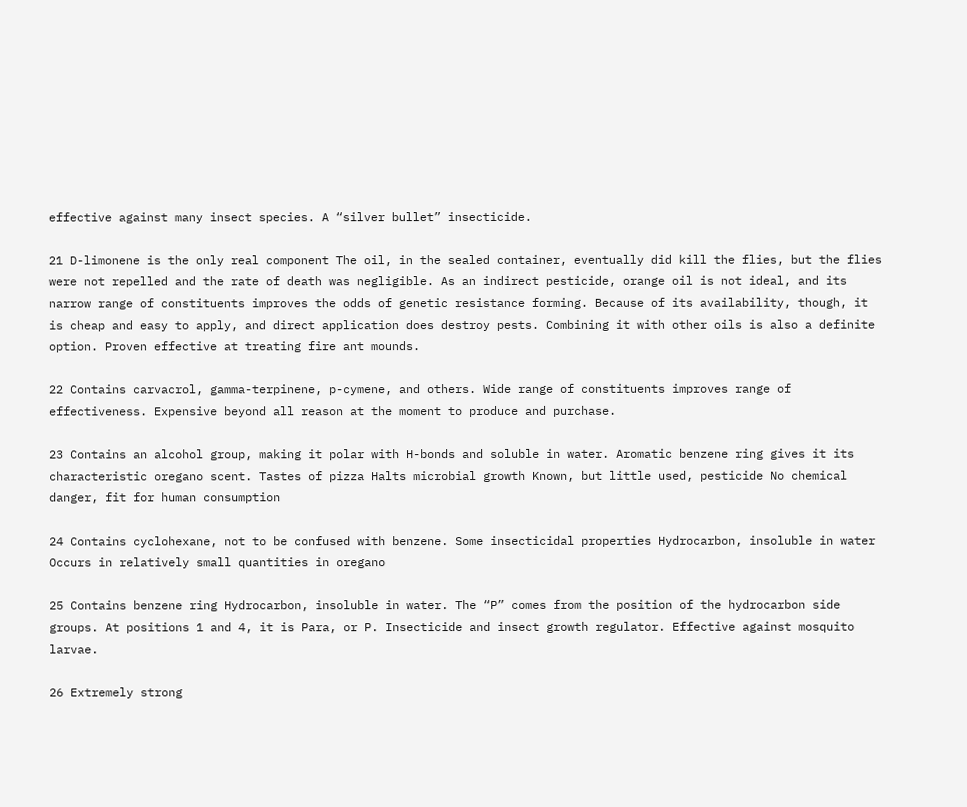effective against many insect species. A “silver bullet” insecticide.

21 D-limonene is the only real component The oil, in the sealed container, eventually did kill the flies, but the flies were not repelled and the rate of death was negligible. As an indirect pesticide, orange oil is not ideal, and its narrow range of constituents improves the odds of genetic resistance forming. Because of its availability, though, it is cheap and easy to apply, and direct application does destroy pests. Combining it with other oils is also a definite option. Proven effective at treating fire ant mounds.

22 Contains carvacrol, gamma-terpinene, p-cymene, and others. Wide range of constituents improves range of effectiveness. Expensive beyond all reason at the moment to produce and purchase.

23 Contains an alcohol group, making it polar with H-bonds and soluble in water. Aromatic benzene ring gives it its characteristic oregano scent. Tastes of pizza Halts microbial growth Known, but little used, pesticide No chemical danger, fit for human consumption

24 Contains cyclohexane, not to be confused with benzene. Some insecticidal properties Hydrocarbon, insoluble in water Occurs in relatively small quantities in oregano

25 Contains benzene ring Hydrocarbon, insoluble in water. The “P” comes from the position of the hydrocarbon side groups. At positions 1 and 4, it is Para, or P. Insecticide and insect growth regulator. Effective against mosquito larvae.

26 Extremely strong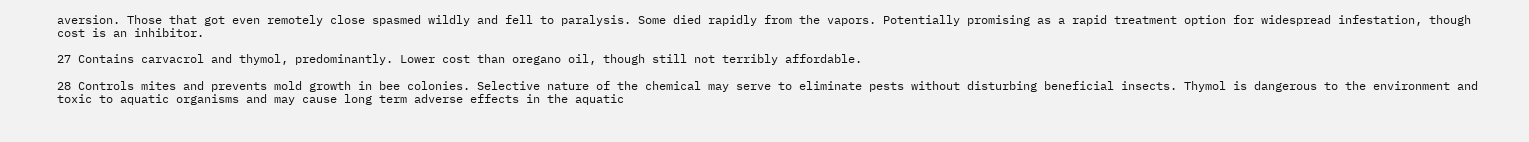aversion. Those that got even remotely close spasmed wildly and fell to paralysis. Some died rapidly from the vapors. Potentially promising as a rapid treatment option for widespread infestation, though cost is an inhibitor.

27 Contains carvacrol and thymol, predominantly. Lower cost than oregano oil, though still not terribly affordable.

28 Controls mites and prevents mold growth in bee colonies. Selective nature of the chemical may serve to eliminate pests without disturbing beneficial insects. Thymol is dangerous to the environment and toxic to aquatic organisms and may cause long term adverse effects in the aquatic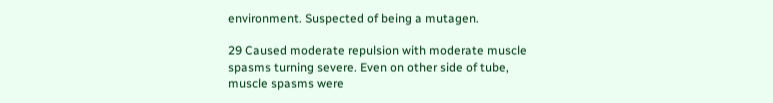environment. Suspected of being a mutagen.

29 Caused moderate repulsion with moderate muscle spasms turning severe. Even on other side of tube, muscle spasms were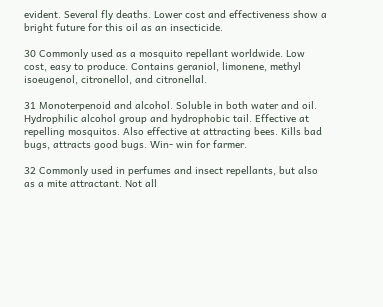evident. Several fly deaths. Lower cost and effectiveness show a bright future for this oil as an insecticide.

30 Commonly used as a mosquito repellant worldwide. Low cost, easy to produce. Contains geraniol, limonene, methyl isoeugenol, citronellol, and citronellal.

31 Monoterpenoid and alcohol. Soluble in both water and oil. Hydrophilic alcohol group and hydrophobic tail. Effective at repelling mosquitos. Also effective at attracting bees. Kills bad bugs, attracts good bugs. Win- win for farmer.

32 Commonly used in perfumes and insect repellants, but also as a mite attractant. Not all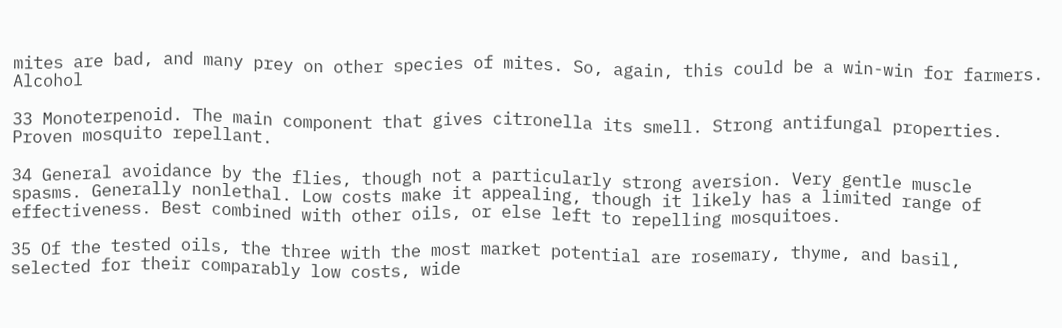mites are bad, and many prey on other species of mites. So, again, this could be a win-win for farmers. Alcohol

33 Monoterpenoid. The main component that gives citronella its smell. Strong antifungal properties. Proven mosquito repellant.

34 General avoidance by the flies, though not a particularly strong aversion. Very gentle muscle spasms. Generally nonlethal. Low costs make it appealing, though it likely has a limited range of effectiveness. Best combined with other oils, or else left to repelling mosquitoes.

35 Of the tested oils, the three with the most market potential are rosemary, thyme, and basil, selected for their comparably low costs, wide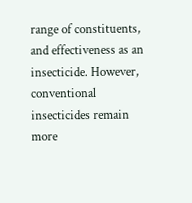range of constituents, and effectiveness as an insecticide. However, conventional insecticides remain more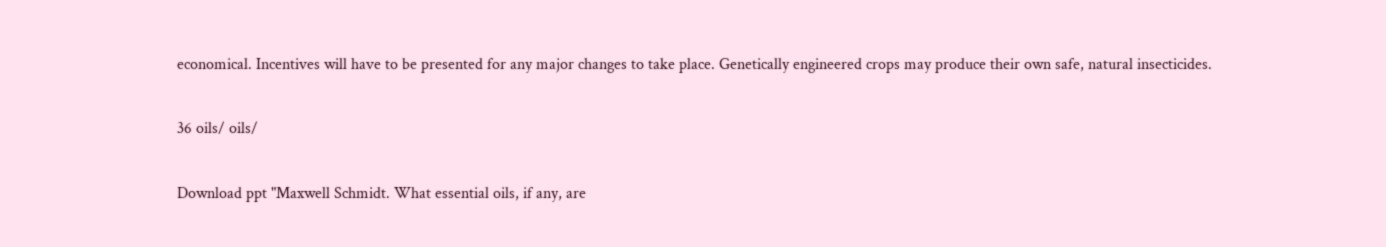economical. Incentives will have to be presented for any major changes to take place. Genetically engineered crops may produce their own safe, natural insecticides.

36 oils/ oils/

Download ppt "Maxwell Schmidt. What essential oils, if any, are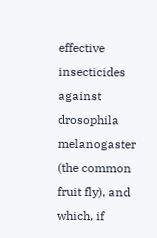effective insecticides against drosophila melanogaster (the common fruit fly), and which, if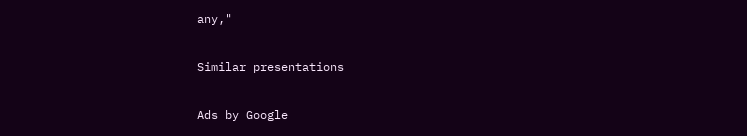any,"

Similar presentations

Ads by Google